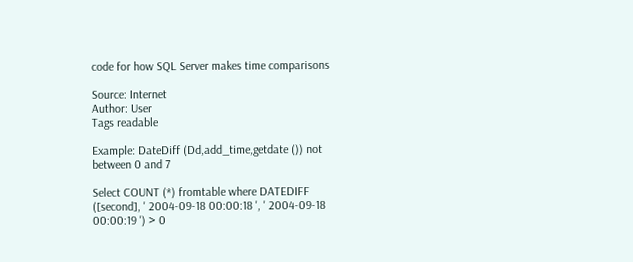code for how SQL Server makes time comparisons

Source: Internet
Author: User
Tags readable

Example: DateDiff (Dd,add_time,getdate ()) not between 0 and 7

Select COUNT (*) fromtable where DATEDIFF ([second], ' 2004-09-18 00:00:18 ', ' 2004-09-18 00:00:19 ') > 0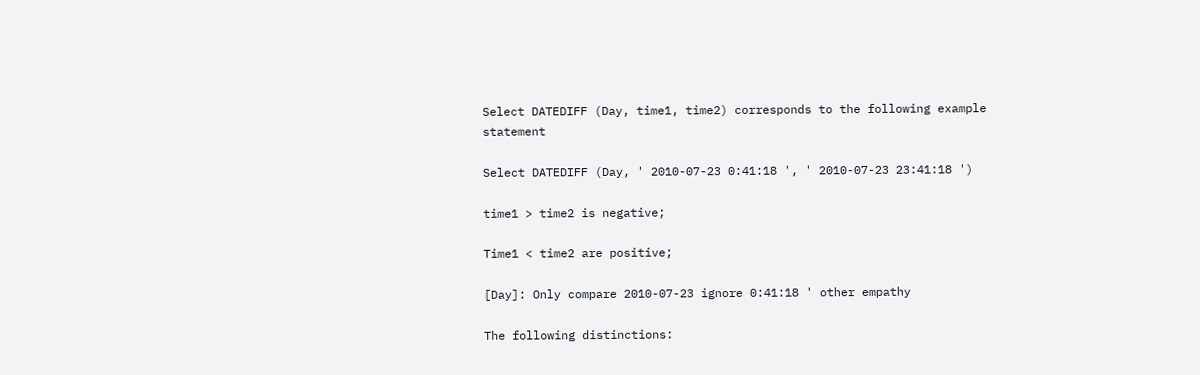Select DATEDIFF (Day, time1, time2) corresponds to the following example statement

Select DATEDIFF (Day, ' 2010-07-23 0:41:18 ', ' 2010-07-23 23:41:18 ')

time1 > time2 is negative;

Time1 < time2 are positive;

[Day]: Only compare 2010-07-23 ignore 0:41:18 ' other empathy

The following distinctions: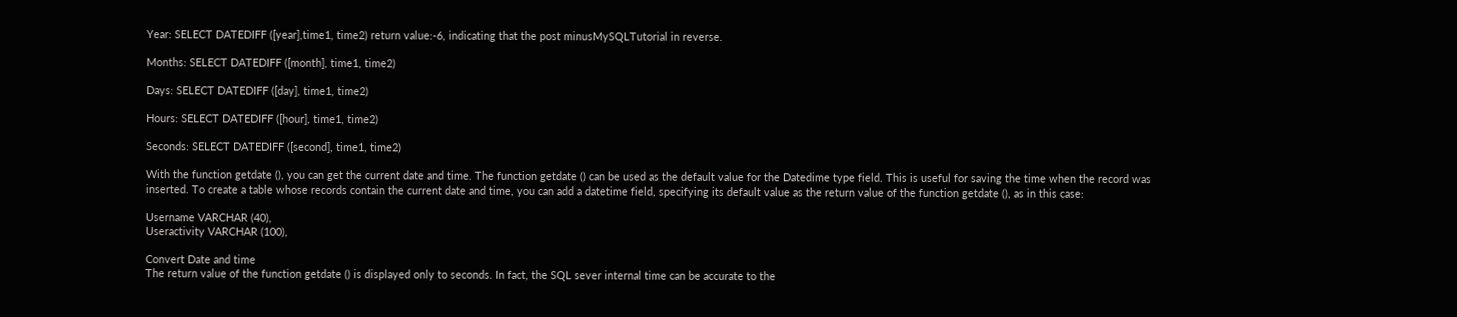Year: SELECT DATEDIFF ([year],time1, time2) return value:-6, indicating that the post minusMySQLTutorial in reverse.

Months: SELECT DATEDIFF ([month], time1, time2)

Days: SELECT DATEDIFF ([day], time1, time2)

Hours: SELECT DATEDIFF ([hour], time1, time2)

Seconds: SELECT DATEDIFF ([second], time1, time2)

With the function getdate (), you can get the current date and time. The function getdate () can be used as the default value for the Datedime type field. This is useful for saving the time when the record was inserted. To create a table whose records contain the current date and time, you can add a datetime field, specifying its default value as the return value of the function getdate (), as in this case:

Username VARCHAR (40),
Useractivity VARCHAR (100),

Convert Date and time
The return value of the function getdate () is displayed only to seconds. In fact, the SQL sever internal time can be accurate to the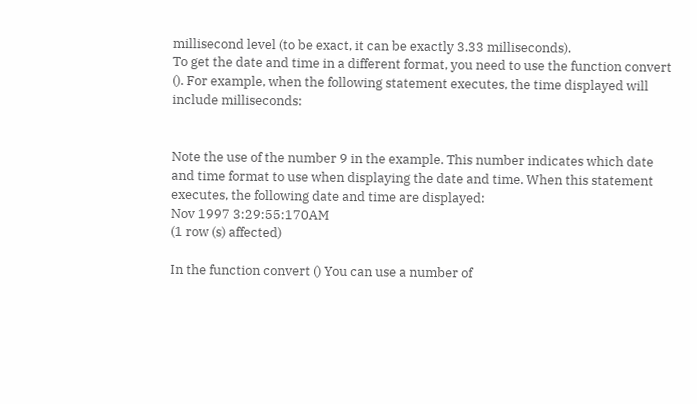millisecond level (to be exact, it can be exactly 3.33 milliseconds).
To get the date and time in a different format, you need to use the function convert (). For example, when the following statement executes, the time displayed will include milliseconds:


Note the use of the number 9 in the example. This number indicates which date and time format to use when displaying the date and time. When this statement executes, the following date and time are displayed:
Nov 1997 3:29:55:170AM
(1 row (s) affected)

In the function convert () You can use a number of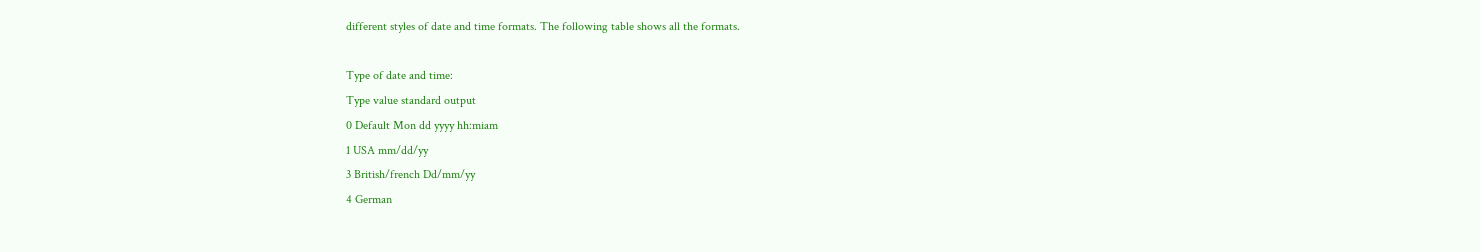different styles of date and time formats. The following table shows all the formats.

Type of date and time:
Type value standard output
0 Default Mon dd yyyy hh:miam
1 USA mm/dd/yy
3 British/french Dd/mm/yy
4 German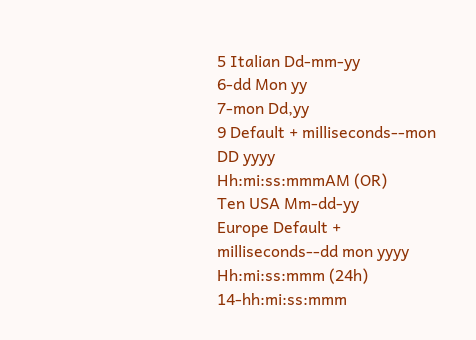5 Italian Dd-mm-yy
6-dd Mon yy
7-mon Dd,yy
9 Default + milliseconds--mon DD yyyy
Hh:mi:ss:mmmAM (OR)
Ten USA Mm-dd-yy
Europe Default + milliseconds--dd mon yyyy
Hh:mi:ss:mmm (24h)
14-hh:mi:ss:mmm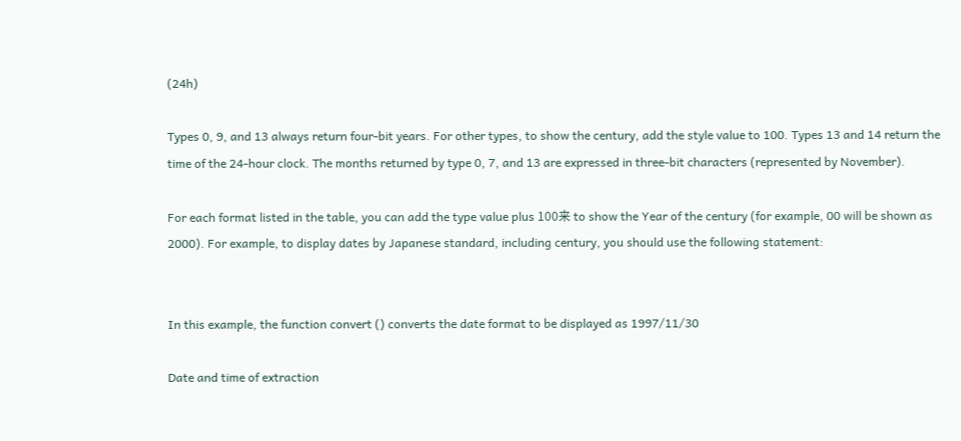(24h)

Types 0, 9, and 13 always return four-bit years. For other types, to show the century, add the style value to 100. Types 13 and 14 return the time of the 24-hour clock. The months returned by type 0, 7, and 13 are expressed in three-bit characters (represented by November).

For each format listed in the table, you can add the type value plus 100来 to show the Year of the century (for example, 00 will be shown as 2000). For example, to display dates by Japanese standard, including century, you should use the following statement:


In this example, the function convert () converts the date format to be displayed as 1997/11/30

Date and time of extraction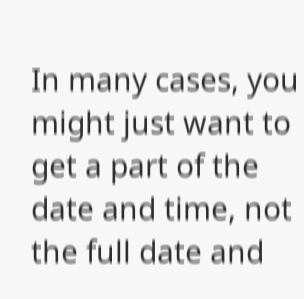In many cases, you might just want to get a part of the date and time, not the full date and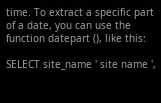time. To extract a specific part of a date, you can use the function datepart (), like this:

SELECT site_name ' site name ',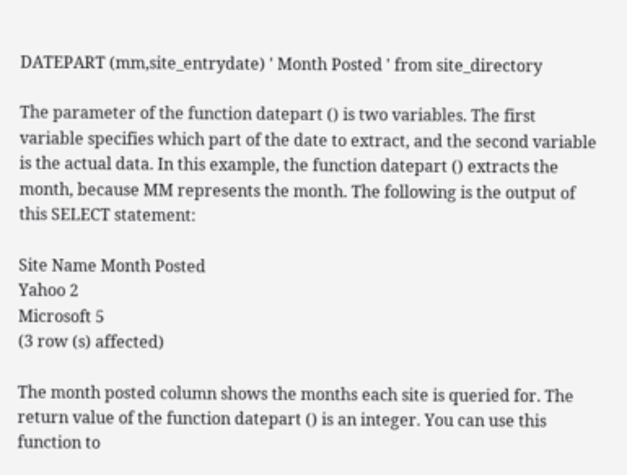DATEPART (mm,site_entrydate) ' Month Posted ' from site_directory

The parameter of the function datepart () is two variables. The first variable specifies which part of the date to extract, and the second variable is the actual data. In this example, the function datepart () extracts the month, because MM represents the month. The following is the output of this SELECT statement:

Site Name Month Posted
Yahoo 2
Microsoft 5
(3 row (s) affected)

The month posted column shows the months each site is queried for. The return value of the function datepart () is an integer. You can use this function to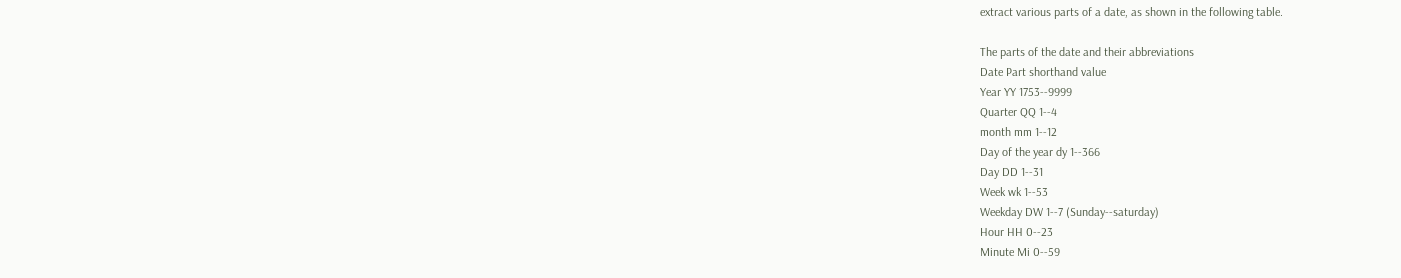extract various parts of a date, as shown in the following table.

The parts of the date and their abbreviations
Date Part shorthand value
Year YY 1753--9999
Quarter QQ 1--4
month mm 1--12
Day of the year dy 1--366
Day DD 1--31
Week wk 1--53
Weekday DW 1--7 (Sunday--saturday)
Hour HH 0--23
Minute Mi 0--59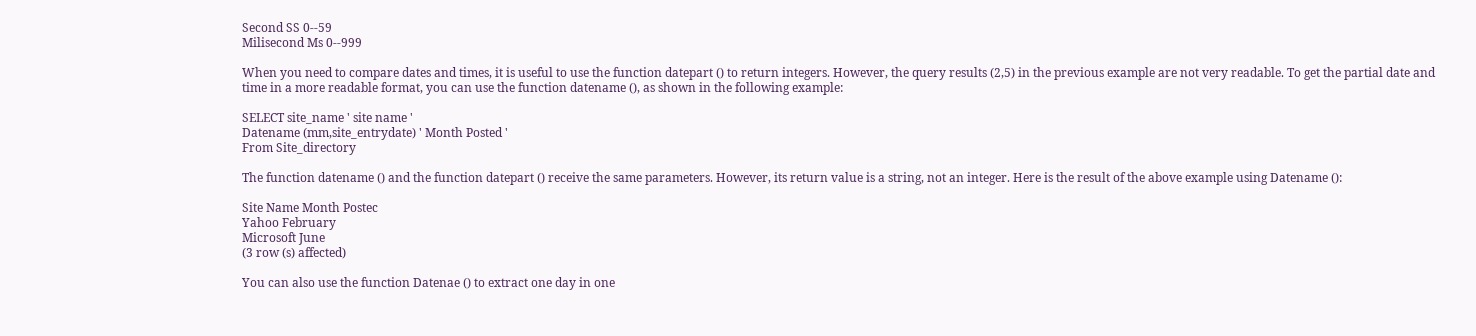Second SS 0--59
Milisecond Ms 0--999

When you need to compare dates and times, it is useful to use the function datepart () to return integers. However, the query results (2,5) in the previous example are not very readable. To get the partial date and time in a more readable format, you can use the function datename (), as shown in the following example:

SELECT site_name ' site name '
Datename (mm,site_entrydate) ' Month Posted '
From Site_directory

The function datename () and the function datepart () receive the same parameters. However, its return value is a string, not an integer. Here is the result of the above example using Datename ():

Site Name Month Postec
Yahoo February
Microsoft June
(3 row (s) affected)

You can also use the function Datenae () to extract one day in one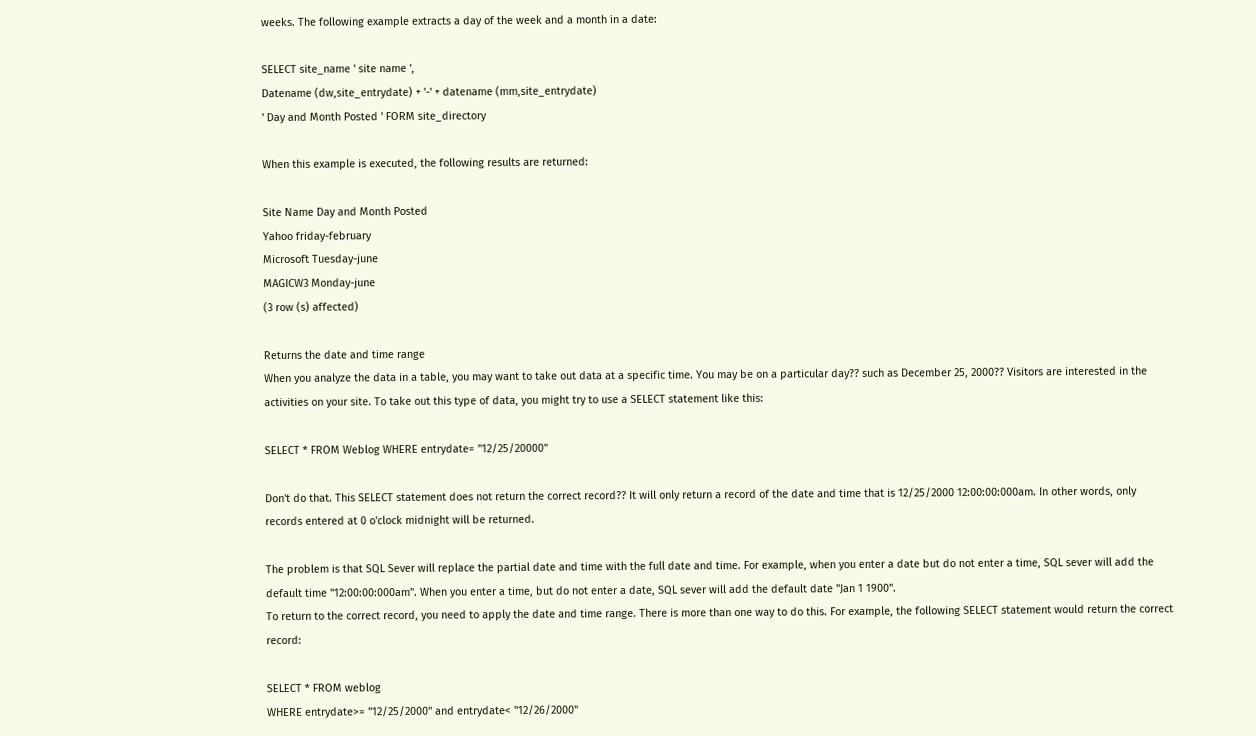weeks. The following example extracts a day of the week and a month in a date:

SELECT site_name ' site name ',
Datename (dw,site_entrydate) + '-' + datename (mm,site_entrydate)
' Day and Month Posted ' FORM site_directory

When this example is executed, the following results are returned:

Site Name Day and Month Posted
Yahoo friday-february
Microsoft Tuesday-june
MAGICW3 Monday-june
(3 row (s) affected)

Returns the date and time range
When you analyze the data in a table, you may want to take out data at a specific time. You may be on a particular day?? such as December 25, 2000?? Visitors are interested in the activities on your site. To take out this type of data, you might try to use a SELECT statement like this:

SELECT * FROM Weblog WHERE entrydate= "12/25/20000"

Don't do that. This SELECT statement does not return the correct record?? It will only return a record of the date and time that is 12/25/2000 12:00:00:000am. In other words, only records entered at 0 o'clock midnight will be returned.

The problem is that SQL Sever will replace the partial date and time with the full date and time. For example, when you enter a date but do not enter a time, SQL sever will add the default time "12:00:00:000am". When you enter a time, but do not enter a date, SQL sever will add the default date "Jan 1 1900".
To return to the correct record, you need to apply the date and time range. There is more than one way to do this. For example, the following SELECT statement would return the correct record:

SELECT * FROM weblog
WHERE entrydate>= "12/25/2000" and entrydate< "12/26/2000"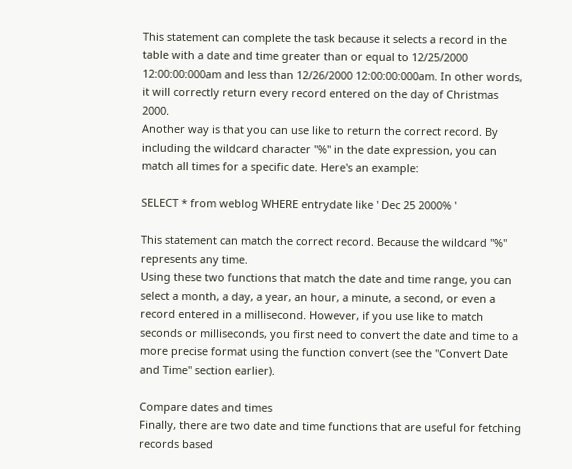This statement can complete the task because it selects a record in the table with a date and time greater than or equal to 12/25/2000 12:00:00:000am and less than 12/26/2000 12:00:00:000am. In other words, it will correctly return every record entered on the day of Christmas 2000.
Another way is that you can use like to return the correct record. By including the wildcard character "%" in the date expression, you can match all times for a specific date. Here's an example:

SELECT * from weblog WHERE entrydate like ' Dec 25 2000% '

This statement can match the correct record. Because the wildcard "%" represents any time.
Using these two functions that match the date and time range, you can select a month, a day, a year, an hour, a minute, a second, or even a record entered in a millisecond. However, if you use like to match seconds or milliseconds, you first need to convert the date and time to a more precise format using the function convert (see the "Convert Date and Time" section earlier).

Compare dates and times
Finally, there are two date and time functions that are useful for fetching records based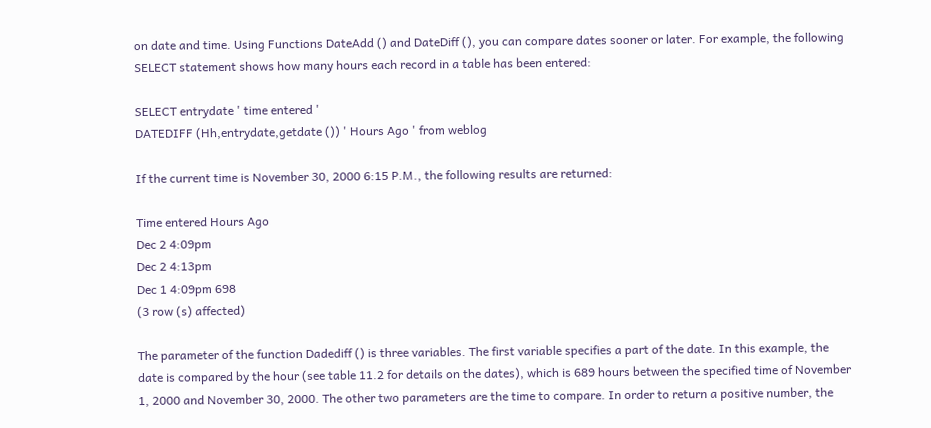on date and time. Using Functions DateAdd () and DateDiff (), you can compare dates sooner or later. For example, the following SELECT statement shows how many hours each record in a table has been entered:

SELECT entrydate ' time entered '
DATEDIFF (Hh,entrydate,getdate ()) ' Hours Ago ' from weblog

If the current time is November 30, 2000 6:15 P.M., the following results are returned:

Time entered Hours Ago
Dec 2 4:09pm
Dec 2 4:13pm
Dec 1 4:09pm 698
(3 row (s) affected)

The parameter of the function Dadediff () is three variables. The first variable specifies a part of the date. In this example, the date is compared by the hour (see table 11.2 for details on the dates), which is 689 hours between the specified time of November 1, 2000 and November 30, 2000. The other two parameters are the time to compare. In order to return a positive number, the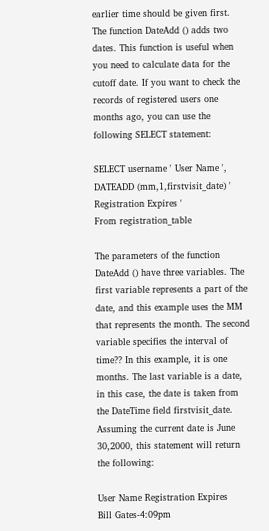earlier time should be given first.
The function DateAdd () adds two dates. This function is useful when you need to calculate data for the cutoff date. If you want to check the records of registered users one months ago, you can use the following SELECT statement:

SELECT username ' User Name ',
DATEADD (mm,1,firstvisit_date) ' Registration Expires '
From registration_table

The parameters of the function DateAdd () have three variables. The first variable represents a part of the date, and this example uses the MM that represents the month. The second variable specifies the interval of time?? In this example, it is one months. The last variable is a date, in this case, the date is taken from the DateTime field firstvisit_date. Assuming the current date is June 30,2000, this statement will return the following:

User Name Registration Expires
Bill Gates-4:09pm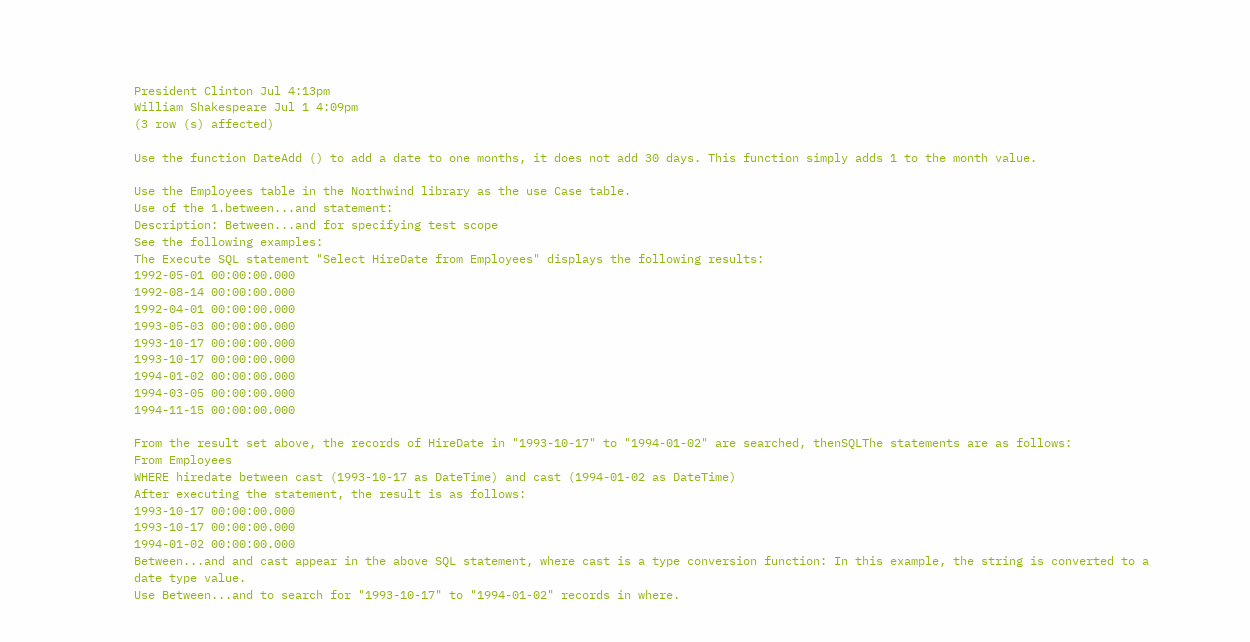President Clinton Jul 4:13pm
William Shakespeare Jul 1 4:09pm
(3 row (s) affected)

Use the function DateAdd () to add a date to one months, it does not add 30 days. This function simply adds 1 to the month value.

Use the Employees table in the Northwind library as the use Case table.
Use of the 1.between...and statement:
Description: Between...and for specifying test scope
See the following examples:
The Execute SQL statement "Select HireDate from Employees" displays the following results:
1992-05-01 00:00:00.000
1992-08-14 00:00:00.000
1992-04-01 00:00:00.000
1993-05-03 00:00:00.000
1993-10-17 00:00:00.000
1993-10-17 00:00:00.000
1994-01-02 00:00:00.000
1994-03-05 00:00:00.000
1994-11-15 00:00:00.000

From the result set above, the records of HireDate in "1993-10-17" to "1994-01-02" are searched, thenSQLThe statements are as follows:
From Employees
WHERE hiredate between cast (1993-10-17 as DateTime) and cast (1994-01-02 as DateTime)
After executing the statement, the result is as follows:
1993-10-17 00:00:00.000
1993-10-17 00:00:00.000
1994-01-02 00:00:00.000
Between...and and cast appear in the above SQL statement, where cast is a type conversion function: In this example, the string is converted to a date type value.
Use Between...and to search for "1993-10-17" to "1994-01-02" records in where.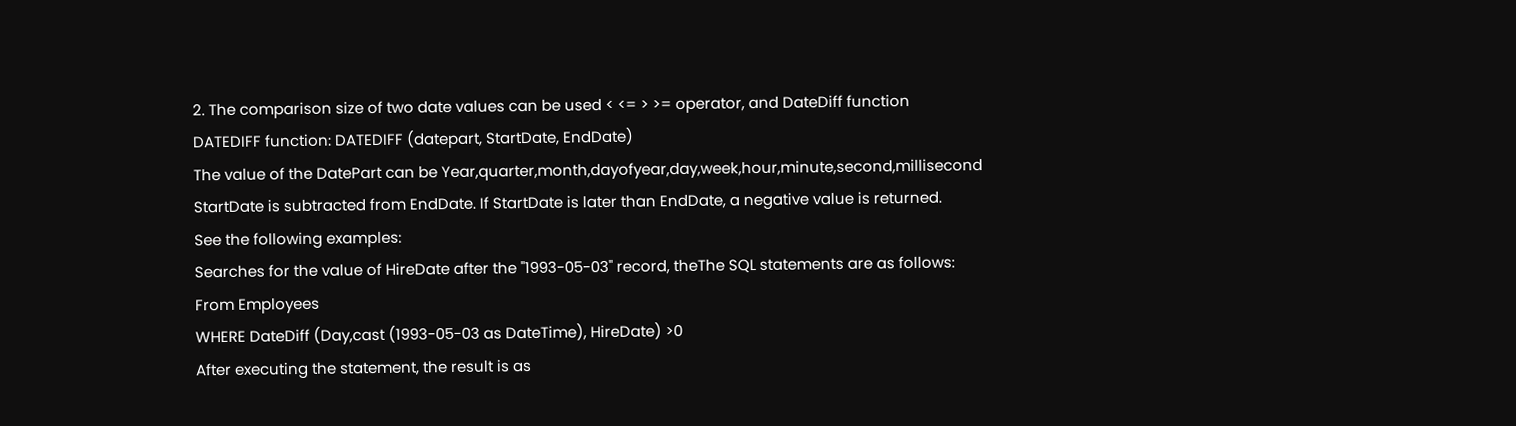2. The comparison size of two date values can be used < <= > >= operator, and DateDiff function
DATEDIFF function: DATEDIFF (datepart, StartDate, EndDate)
The value of the DatePart can be Year,quarter,month,dayofyear,day,week,hour,minute,second,millisecond
StartDate is subtracted from EndDate. If StartDate is later than EndDate, a negative value is returned.
See the following examples:
Searches for the value of HireDate after the "1993-05-03" record, theThe SQL statements are as follows:
From Employees
WHERE DateDiff (Day,cast (1993-05-03 as DateTime), HireDate) >0
After executing the statement, the result is as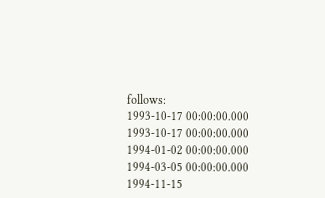follows:
1993-10-17 00:00:00.000
1993-10-17 00:00:00.000
1994-01-02 00:00:00.000
1994-03-05 00:00:00.000
1994-11-15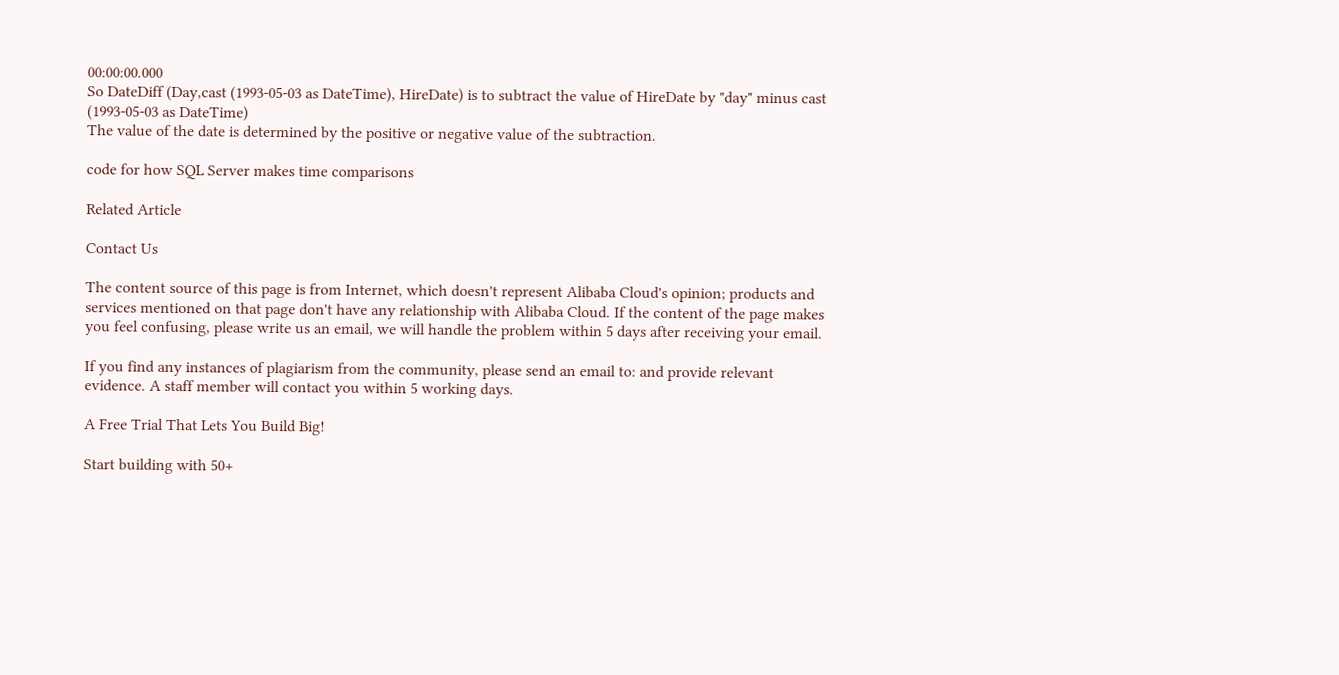00:00:00.000
So DateDiff (Day,cast (1993-05-03 as DateTime), HireDate) is to subtract the value of HireDate by "day" minus cast (1993-05-03 as DateTime)
The value of the date is determined by the positive or negative value of the subtraction.

code for how SQL Server makes time comparisons

Related Article

Contact Us

The content source of this page is from Internet, which doesn't represent Alibaba Cloud's opinion; products and services mentioned on that page don't have any relationship with Alibaba Cloud. If the content of the page makes you feel confusing, please write us an email, we will handle the problem within 5 days after receiving your email.

If you find any instances of plagiarism from the community, please send an email to: and provide relevant evidence. A staff member will contact you within 5 working days.

A Free Trial That Lets You Build Big!

Start building with 50+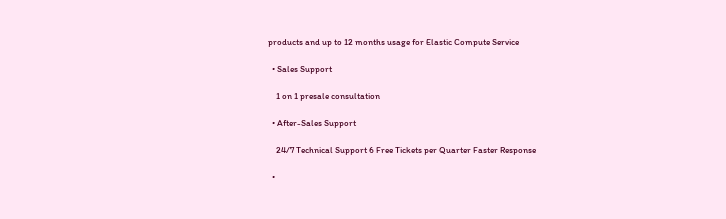products and up to 12 months usage for Elastic Compute Service

  • Sales Support

    1 on 1 presale consultation

  • After-Sales Support

    24/7 Technical Support 6 Free Tickets per Quarter Faster Response

  •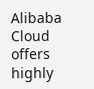Alibaba Cloud offers highly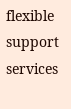flexible support services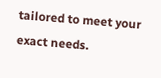tailored to meet your exact needs.